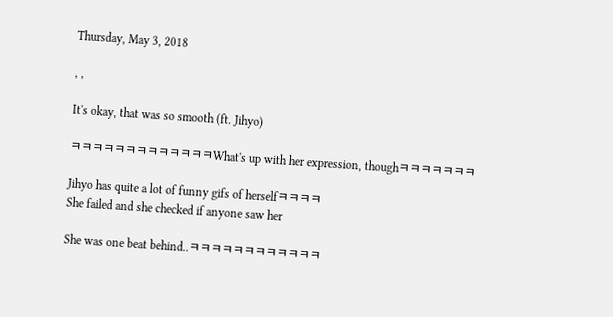Thursday, May 3, 2018

, ,

It's okay, that was so smooth (ft. Jihyo)

ㅋㅋㅋㅋㅋㅋㅋㅋㅋㅋㅋㅋㅋWhat's up with her expression, thoughㅋㅋㅋㅋㅋㅋㅋ

Jihyo has quite a lot of funny gifs of herselfㅋㅋㅋㅋ
She failed and she checked if anyone saw her

She was one beat behind..ㅋㅋㅋㅋㅋㅋㅋㅋㅋㅋㅋㅋ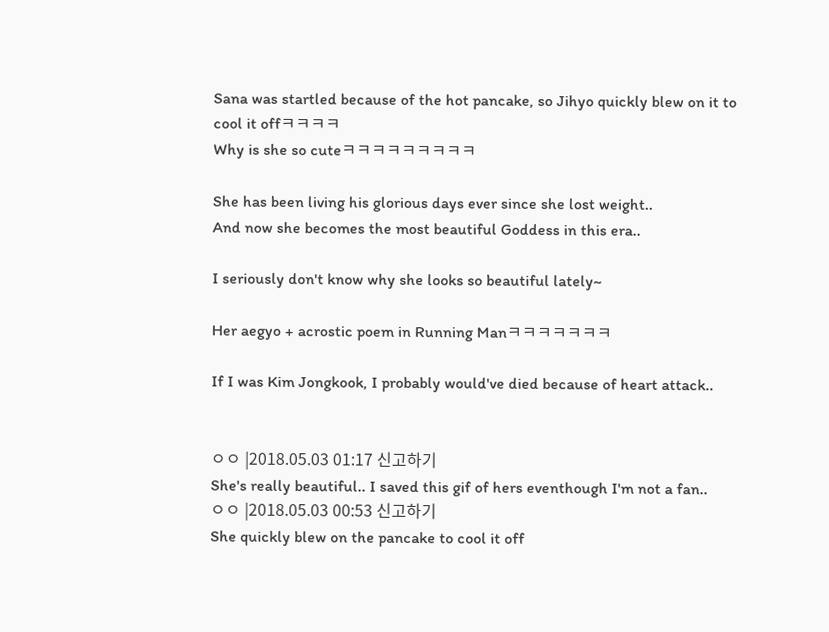Sana was startled because of the hot pancake, so Jihyo quickly blew on it to cool it offㅋㅋㅋㅋ
Why is she so cuteㅋㅋㅋㅋㅋㅋㅋㅋㅋ

She has been living his glorious days ever since she lost weight..
And now she becomes the most beautiful Goddess in this era..

I seriously don't know why she looks so beautiful lately~

Her aegyo + acrostic poem in Running Manㅋㅋㅋㅋㅋㅋㅋ

If I was Kim Jongkook, I probably would've died because of heart attack..


ㅇㅇ |2018.05.03 01:17 신고하기
She's really beautiful.. I saved this gif of hers eventhough I'm not a fan..
ㅇㅇ |2018.05.03 00:53 신고하기
She quickly blew on the pancake to cool it off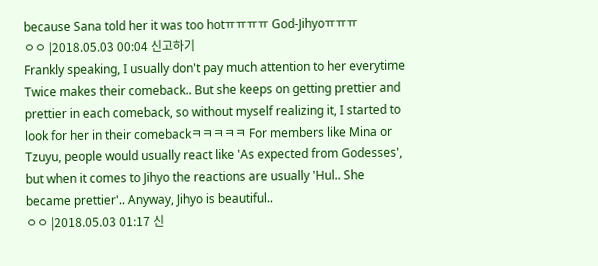because Sana told her it was too hotㅠㅠㅠㅠ God-Jihyoㅠㅠㅠ
ㅇㅇ |2018.05.03 00:04 신고하기
Frankly speaking, I usually don't pay much attention to her everytime Twice makes their comeback.. But she keeps on getting prettier and prettier in each comeback, so without myself realizing it, I started to look for her in their comebackㅋㅋㅋㅋㅋ For members like Mina or Tzuyu, people would usually react like 'As expected from Godesses', but when it comes to Jihyo the reactions are usually 'Hul.. She became prettier'.. Anyway, Jihyo is beautiful..
ㅇㅇ |2018.05.03 01:17 신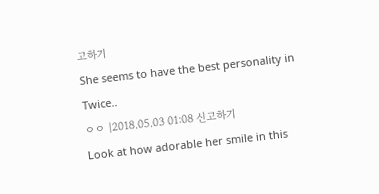고하기
She seems to have the best personality in Twice..
ㅇㅇ |2018.05.03 01:08 신고하기
Look at how adorable her smile in this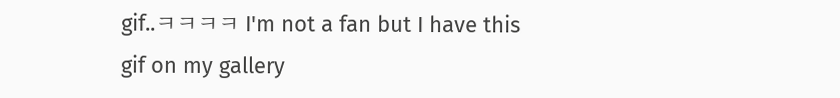gif..ㅋㅋㅋㅋ I'm not a fan but I have this gif on my gallery